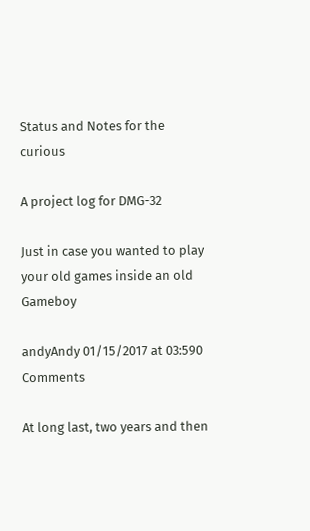Status and Notes for the curious

A project log for DMG-32

Just in case you wanted to play your old games inside an old Gameboy

andyAndy 01/15/2017 at 03:590 Comments

At long last, two years and then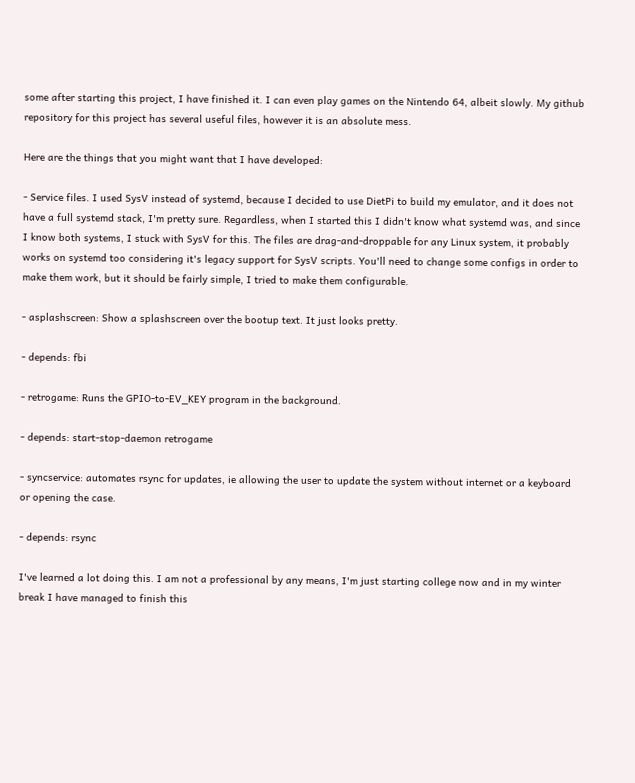some after starting this project, I have finished it. I can even play games on the Nintendo 64, albeit slowly. My github repository for this project has several useful files, however it is an absolute mess.

Here are the things that you might want that I have developed:

- Service files. I used SysV instead of systemd, because I decided to use DietPi to build my emulator, and it does not have a full systemd stack, I'm pretty sure. Regardless, when I started this I didn't know what systemd was, and since I know both systems, I stuck with SysV for this. The files are drag-and-droppable for any Linux system, it probably works on systemd too considering it's legacy support for SysV scripts. You'll need to change some configs in order to make them work, but it should be fairly simple, I tried to make them configurable.

- asplashscreen: Show a splashscreen over the bootup text. It just looks pretty.

- depends: fbi

- retrogame: Runs the GPIO-to-EV_KEY program in the background.

- depends: start-stop-daemon retrogame

- syncservice: automates rsync for updates, ie allowing the user to update the system without internet or a keyboard or opening the case.

- depends: rsync

I've learned a lot doing this. I am not a professional by any means, I'm just starting college now and in my winter break I have managed to finish this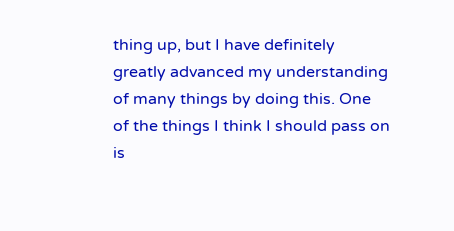thing up, but I have definitely greatly advanced my understanding of many things by doing this. One of the things I think I should pass on is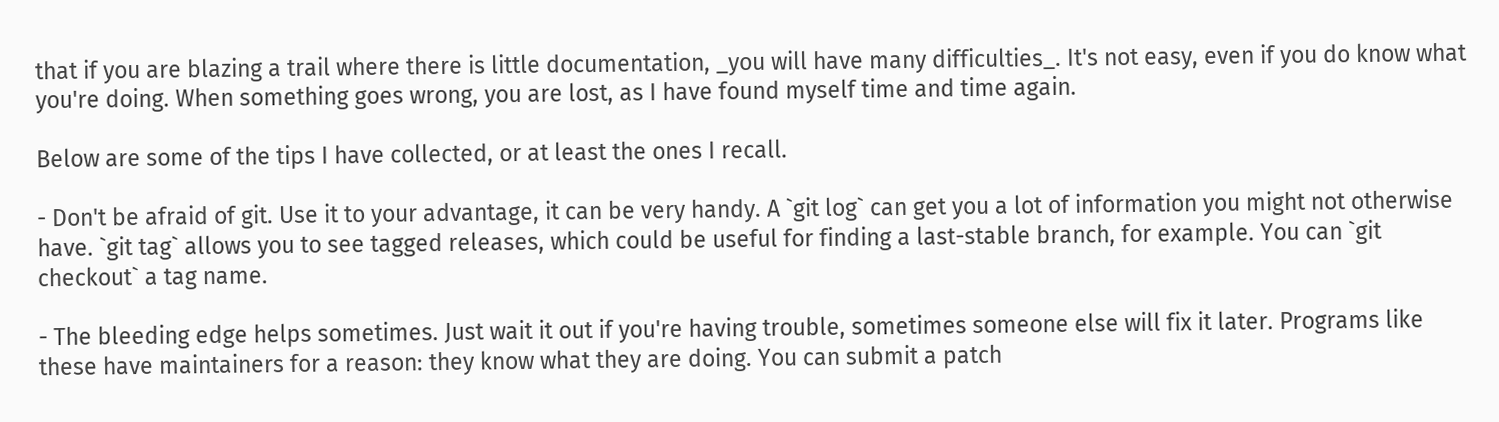that if you are blazing a trail where there is little documentation, _you will have many difficulties_. It's not easy, even if you do know what you're doing. When something goes wrong, you are lost, as I have found myself time and time again.

Below are some of the tips I have collected, or at least the ones I recall.

- Don't be afraid of git. Use it to your advantage, it can be very handy. A `git log` can get you a lot of information you might not otherwise have. `git tag` allows you to see tagged releases, which could be useful for finding a last-stable branch, for example. You can `git checkout` a tag name.

- The bleeding edge helps sometimes. Just wait it out if you're having trouble, sometimes someone else will fix it later. Programs like these have maintainers for a reason: they know what they are doing. You can submit a patch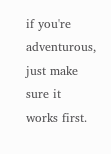if you're adventurous, just make sure it works first.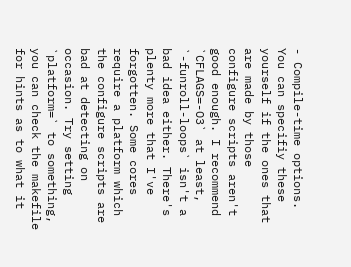- Compile-time options. You can specifiy these yourself if the ones that are made by those configure scripts aren't good enough. I recommend `CFLAGS=-O3` at least, `-funroll-loops` isn't a bad idea either. There's plenty more that I've forgotten. Some cores require a platform which the configure scripts are bad at detecting on occasion. Try setting `platform=` to something, you can check the makefile for hints as to what it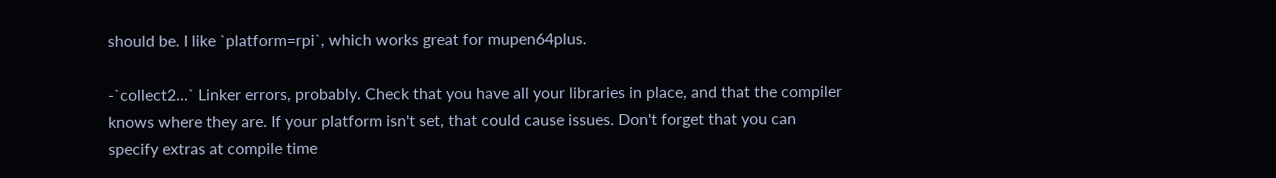should be. I like `platform=rpi`, which works great for mupen64plus.

-`collect2...` Linker errors, probably. Check that you have all your libraries in place, and that the compiler knows where they are. If your platform isn't set, that could cause issues. Don't forget that you can specify extras at compile time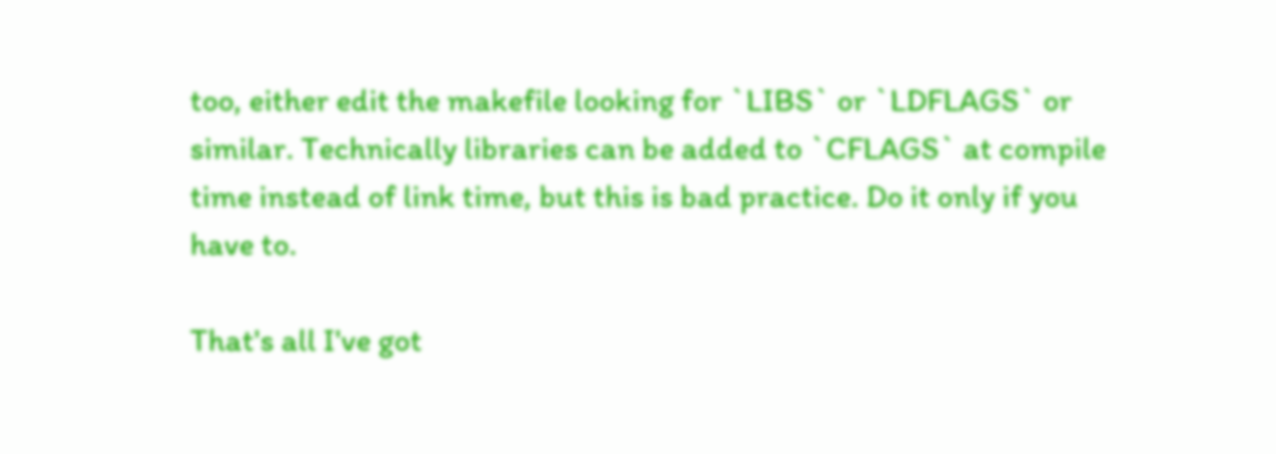too, either edit the makefile looking for `LIBS` or `LDFLAGS` or similar. Technically libraries can be added to `CFLAGS` at compile time instead of link time, but this is bad practice. Do it only if you have to.

That's all I've got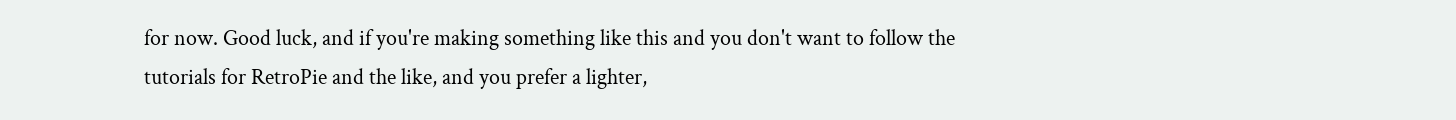for now. Good luck, and if you're making something like this and you don't want to follow the tutorials for RetroPie and the like, and you prefer a lighter,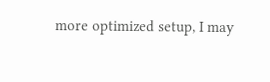more optimized setup, I may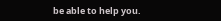be able to help you.